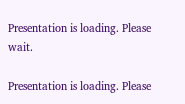Presentation is loading. Please wait.

Presentation is loading. Please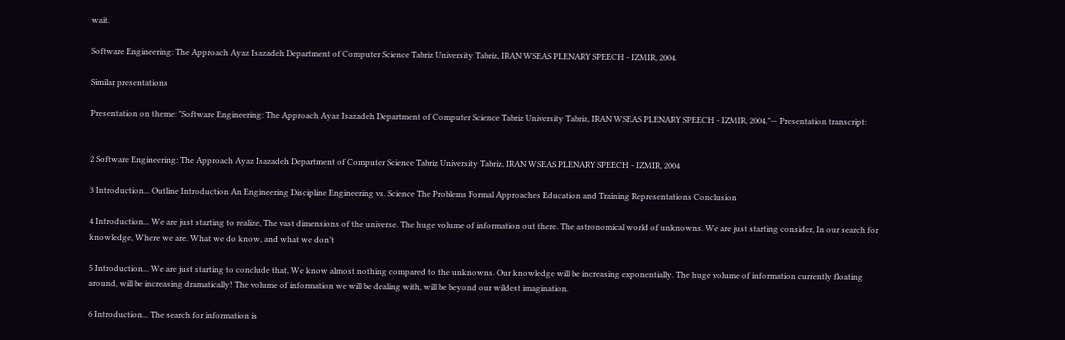wait.

Software Engineering: The Approach Ayaz Isazadeh Department of Computer Science Tabriz University Tabriz, IRAN WSEAS PLENARY SPEECH - IZMIR, 2004.

Similar presentations

Presentation on theme: "Software Engineering: The Approach Ayaz Isazadeh Department of Computer Science Tabriz University Tabriz, IRAN WSEAS PLENARY SPEECH - IZMIR, 2004."— Presentation transcript:


2 Software Engineering: The Approach Ayaz Isazadeh Department of Computer Science Tabriz University Tabriz, IRAN WSEAS PLENARY SPEECH - IZMIR, 2004

3 Introduction... Outline Introduction An Engineering Discipline Engineering vs. Science The Problems Formal Approaches Education and Training Representations Conclusion

4 Introduction... We are just starting to realize, The vast dimensions of the universe. The huge volume of information out there. The astronomical world of unknowns. We are just starting consider, In our search for knowledge, Where we are. What we do know, and what we don’t

5 Introduction... We are just starting to conclude that, We know almost nothing compared to the unknowns. Our knowledge will be increasing exponentially. The huge volume of information currently floating around, will be increasing dramatically! The volume of information we will be dealing with, will be beyond our wildest imagination.

6 Introduction... The search for information is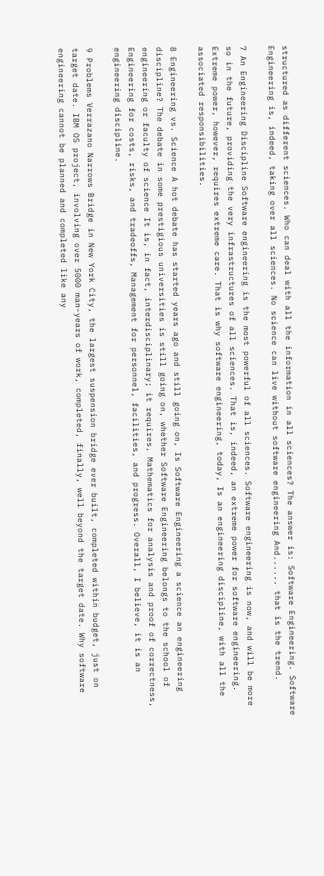structured as different sciences. Who can deal with all the information in all sciences? The answer is: Software Engineering. Software Engineering is, indeed, taking over all sciences. No science can live without software engineering And...... that is the trend.

7 An Engineering Discipline Software engineering is the most powerful of all sciences. Software engineering is now, and will be more so in the future, providing the very infrastructures of all sciences. That is, indeed, an extreme power for software engineering. Extreme power, however, requires extreme care. That is why software engineering, today, Is an engineering discipline, with all the associated responsibilities.

8 Engineering vs. Science A hot debate has started years ago and still going on, Is Software Engineering a science an engineering discipline? The debate in some prestigious universities is still going on, whether Software Engineering belongs to the school of engineering or faculty of science It is, in fact, interdisciplinary; it requires, Mathematics for analysis and proof of correctness, Engineering for costs, risks, and tradeoffs, Management for personnel, facilities, and progress. Overall, I believe, it is an engineering discipline.

9 Problems Verrazano Narrows Bridge in New York City, the largest suspension bridge ever built, completed within budget, just on target date. IBM OS project, involving over 5000 man-years of work, completed, finally, well beyond the target date. Why software engineering cannot be planned and completed like any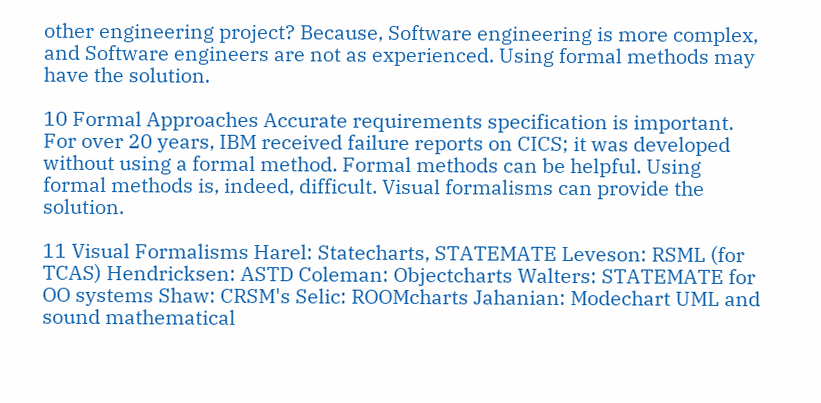other engineering project? Because, Software engineering is more complex, and Software engineers are not as experienced. Using formal methods may have the solution.

10 Formal Approaches Accurate requirements specification is important. For over 20 years, IBM received failure reports on CICS; it was developed without using a formal method. Formal methods can be helpful. Using formal methods is, indeed, difficult. Visual formalisms can provide the solution.

11 Visual Formalisms Harel: Statecharts, STATEMATE Leveson: RSML (for TCAS) Hendricksen: ASTD Coleman: Objectcharts Walters: STATEMATE for OO systems Shaw: CRSM's Selic: ROOMcharts Jahanian: Modechart UML and sound mathematical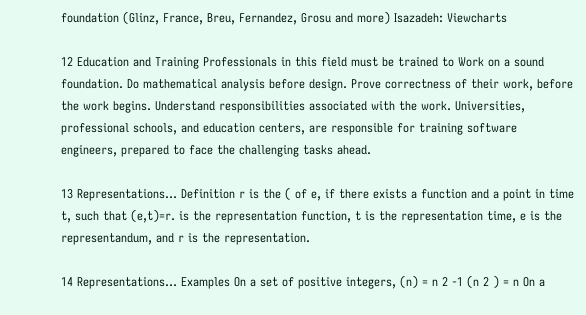foundation (Glinz, France, Breu, Fernandez, Grosu and more) Isazadeh: Viewcharts

12 Education and Training Professionals in this field must be trained to Work on a sound foundation. Do mathematical analysis before design. Prove correctness of their work, before the work begins. Understand responsibilities associated with the work. Universities, professional schools, and education centers, are responsible for training software engineers, prepared to face the challenging tasks ahead.

13 Representations... Definition r is the ( of e, if there exists a function and a point in time t, such that (e,t)=r. is the representation function, t is the representation time, e is the representandum, and r is the representation.

14 Representations... Examples On a set of positive integers, (n) = n 2 -1 (n 2 ) = n On a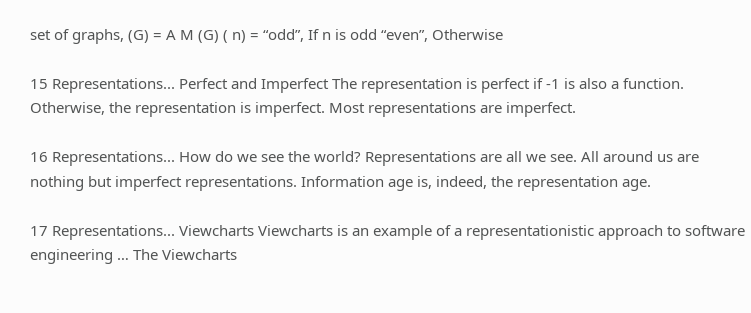set of graphs, (G) = A M (G) ( n) = “odd”, If n is odd “even”, Otherwise

15 Representations... Perfect and Imperfect The representation is perfect if -1 is also a function. Otherwise, the representation is imperfect. Most representations are imperfect.

16 Representations... How do we see the world? Representations are all we see. All around us are nothing but imperfect representations. Information age is, indeed, the representation age.

17 Representations... Viewcharts Viewcharts is an example of a representationistic approach to software engineering … The Viewcharts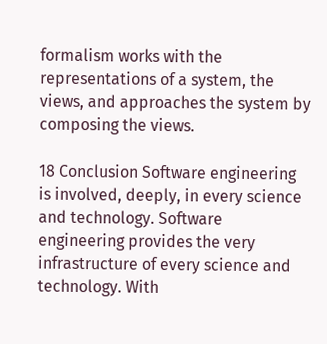formalism works with the representations of a system, the views, and approaches the system by composing the views.

18 Conclusion Software engineering is involved, deeply, in every science and technology. Software engineering provides the very infrastructure of every science and technology. With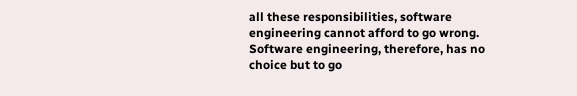all these responsibilities, software engineering cannot afford to go wrong. Software engineering, therefore, has no choice but to go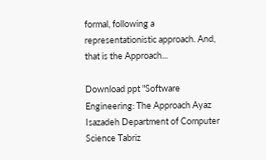formal, following a representationistic approach. And, that is the Approach...

Download ppt "Software Engineering: The Approach Ayaz Isazadeh Department of Computer Science Tabriz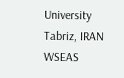University Tabriz, IRAN WSEAS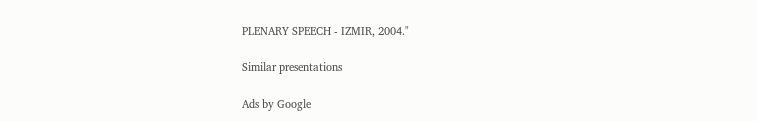PLENARY SPEECH - IZMIR, 2004."

Similar presentations

Ads by Google